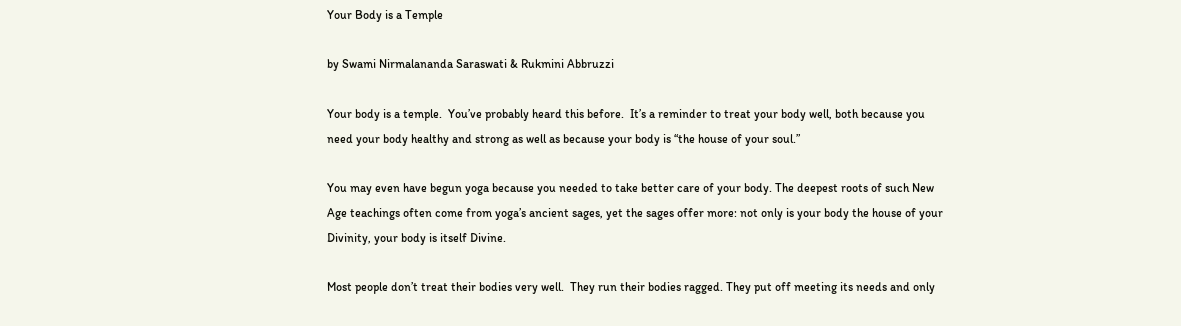Your Body is a Temple

by Swami Nirmalananda Saraswati & Rukmini Abbruzzi

Your body is a temple.  You’ve probably heard this before.  It’s a reminder to treat your body well, both because you need your body healthy and strong as well as because your body is “the house of your soul.”

You may even have begun yoga because you needed to take better care of your body. The deepest roots of such New Age teachings often come from yoga’s ancient sages, yet the sages offer more: not only is your body the house of your Divinity, your body is itself Divine.

Most people don’t treat their bodies very well.  They run their bodies ragged. They put off meeting its needs and only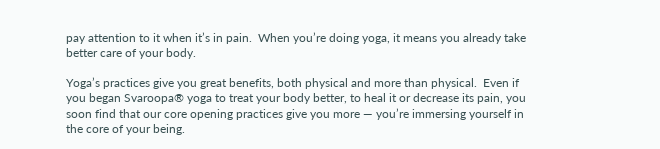pay attention to it when it’s in pain.  When you’re doing yoga, it means you already take better care of your body.

Yoga’s practices give you great benefits, both physical and more than physical.  Even if you began Svaroopa® yoga to treat your body better, to heal it or decrease its pain, you soon find that our core opening practices give you more — you’re immersing yourself in the core of your being.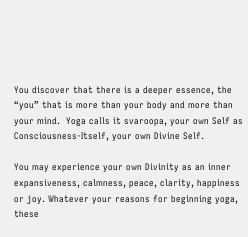You discover that there is a deeper essence, the “you” that is more than your body and more than your mind.  Yoga calls it svaroopa, your own Self as Consciousness-Itself, your own Divine Self.

You may experience your own Divinity as an inner expansiveness, calmness, peace, clarity, happiness or joy. Whatever your reasons for beginning yoga, these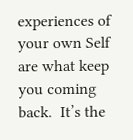experiences of your own Self are what keep you coming back.  It’s the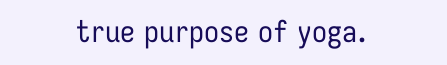true purpose of yoga.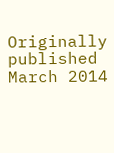Originally published March 2014